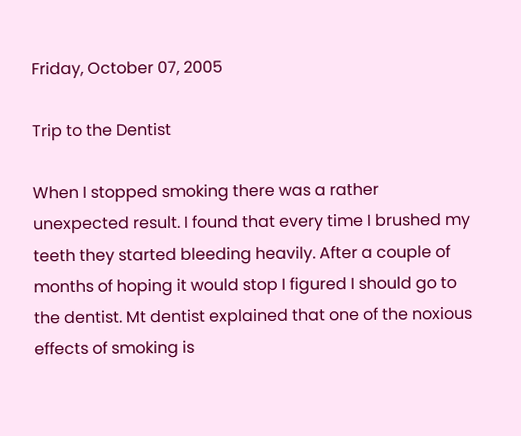Friday, October 07, 2005

Trip to the Dentist

When I stopped smoking there was a rather unexpected result. I found that every time I brushed my teeth they started bleeding heavily. After a couple of months of hoping it would stop I figured I should go to the dentist. Mt dentist explained that one of the noxious effects of smoking is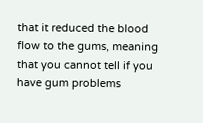that it reduced the blood flow to the gums, meaning that you cannot tell if you have gum problems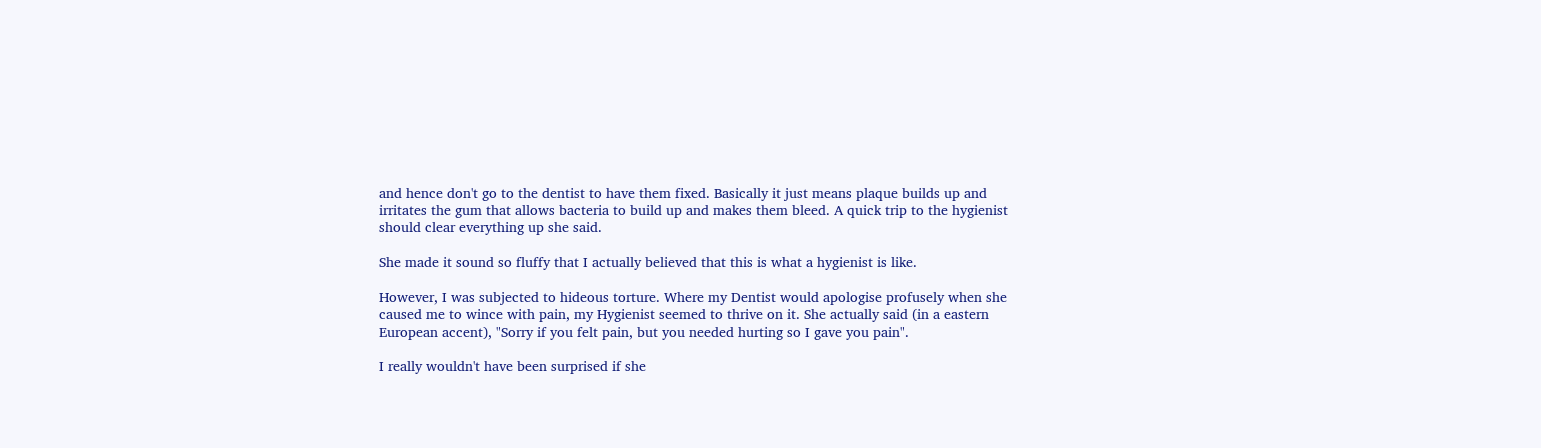and hence don't go to the dentist to have them fixed. Basically it just means plaque builds up and irritates the gum that allows bacteria to build up and makes them bleed. A quick trip to the hygienist should clear everything up she said.

She made it sound so fluffy that I actually believed that this is what a hygienist is like.

However, I was subjected to hideous torture. Where my Dentist would apologise profusely when she caused me to wince with pain, my Hygienist seemed to thrive on it. She actually said (in a eastern European accent), "Sorry if you felt pain, but you needed hurting so I gave you pain".

I really wouldn't have been surprised if she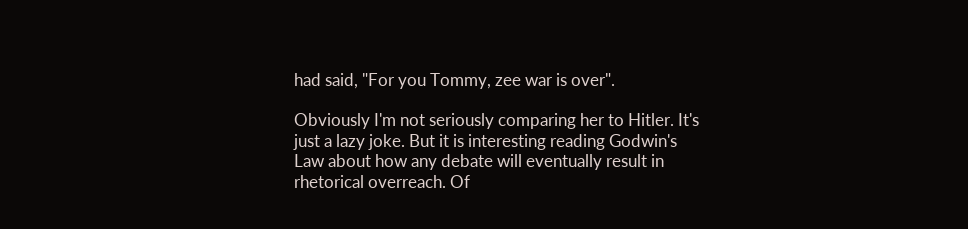had said, "For you Tommy, zee war is over".

Obviously I'm not seriously comparing her to Hitler. It's just a lazy joke. But it is interesting reading Godwin's Law about how any debate will eventually result in rhetorical overreach. Of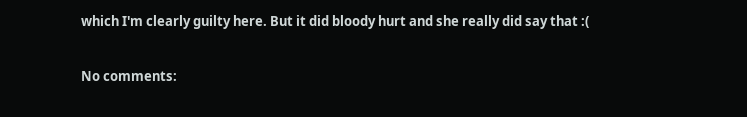which I'm clearly guilty here. But it did bloody hurt and she really did say that :(

No comments: